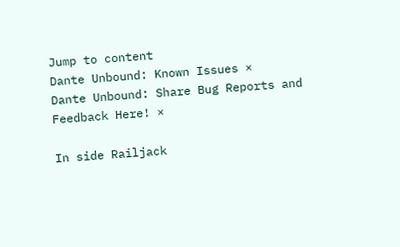Jump to content
Dante Unbound: Known Issues ×
Dante Unbound: Share Bug Reports and Feedback Here! ×

In side Railjack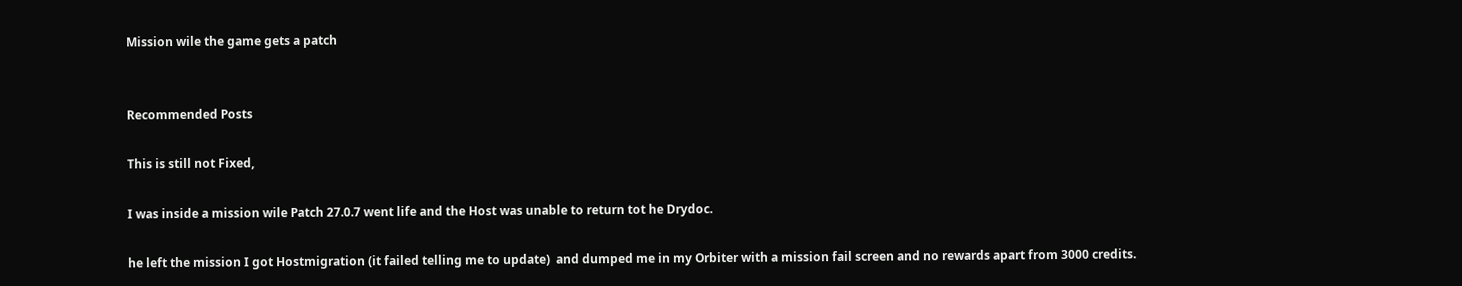Mission wile the game gets a patch


Recommended Posts

This is still not Fixed,

I was inside a mission wile Patch 27.0.7 went life and the Host was unable to return tot he Drydoc.

he left the mission I got Hostmigration (it failed telling me to update)  and dumped me in my Orbiter with a mission fail screen and no rewards apart from 3000 credits.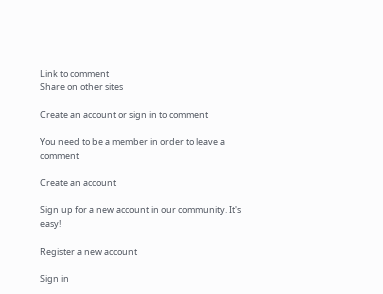Link to comment
Share on other sites

Create an account or sign in to comment

You need to be a member in order to leave a comment

Create an account

Sign up for a new account in our community. It's easy!

Register a new account

Sign in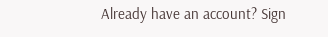Already have an account? Sign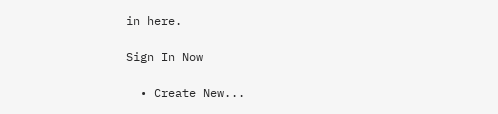in here.

Sign In Now

  • Create New...